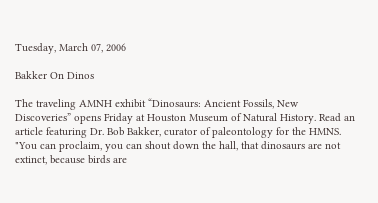Tuesday, March 07, 2006

Bakker On Dinos

The traveling AMNH exhibit “Dinosaurs: Ancient Fossils, New Discoveries” opens Friday at Houston Museum of Natural History. Read an article featuring Dr. Bob Bakker, curator of paleontology for the HMNS.
"You can proclaim, you can shout down the hall, that dinosaurs are not extinct, because birds are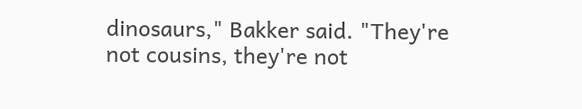dinosaurs," Bakker said. "They're not cousins, they're not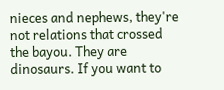nieces and nephews, they're not relations that crossed the bayou. They are dinosaurs. If you want to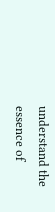understand the essence of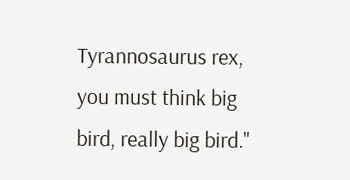Tyrannosaurus rex, you must think big bird, really big bird."